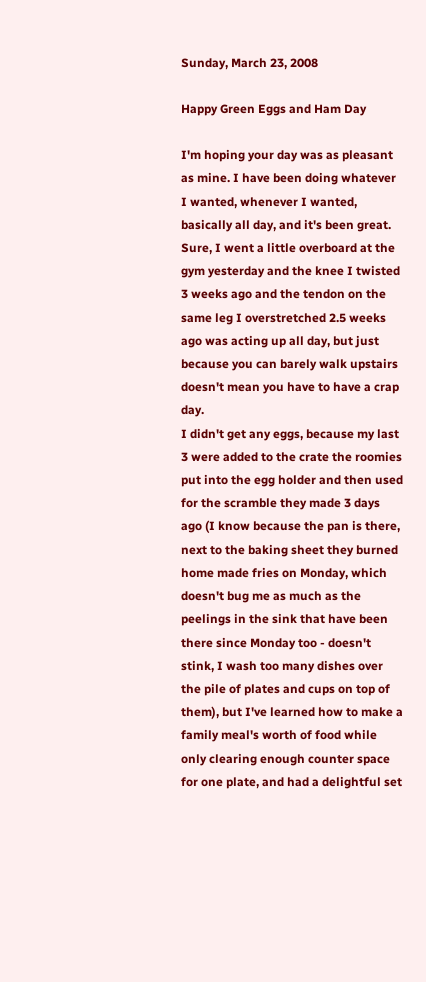Sunday, March 23, 2008

Happy Green Eggs and Ham Day

I'm hoping your day was as pleasant as mine. I have been doing whatever I wanted, whenever I wanted, basically all day, and it's been great.
Sure, I went a little overboard at the gym yesterday and the knee I twisted 3 weeks ago and the tendon on the same leg I overstretched 2.5 weeks ago was acting up all day, but just because you can barely walk upstairs doesn't mean you have to have a crap day.
I didn't get any eggs, because my last 3 were added to the crate the roomies put into the egg holder and then used for the scramble they made 3 days ago (I know because the pan is there, next to the baking sheet they burned home made fries on Monday, which doesn't bug me as much as the peelings in the sink that have been there since Monday too - doesn't stink, I wash too many dishes over the pile of plates and cups on top of them), but I've learned how to make a family meal's worth of food while only clearing enough counter space for one plate, and had a delightful set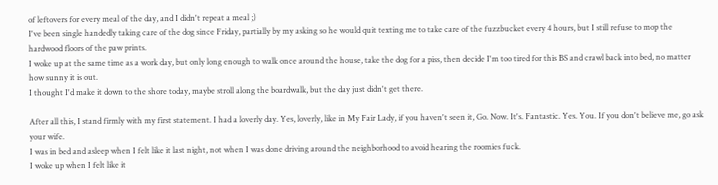of leftovers for every meal of the day, and I didn't repeat a meal ;)
I've been single handedly taking care of the dog since Friday, partially by my asking so he would quit texting me to take care of the fuzzbucket every 4 hours, but I still refuse to mop the hardwood floors of the paw prints.
I woke up at the same time as a work day, but only long enough to walk once around the house, take the dog for a piss, then decide I'm too tired for this BS and crawl back into bed, no matter how sunny it is out.
I thought I'd make it down to the shore today, maybe stroll along the boardwalk, but the day just didn't get there.

After all this, I stand firmly with my first statement. I had a loverly day. Yes, loverly, like in My Fair Lady, if you haven't seen it, Go. Now. It's. Fantastic. Yes. You. If you don't believe me, go ask your wife.
I was in bed and asleep when I felt like it last night, not when I was done driving around the neighborhood to avoid hearing the roomies fuck.
I woke up when I felt like it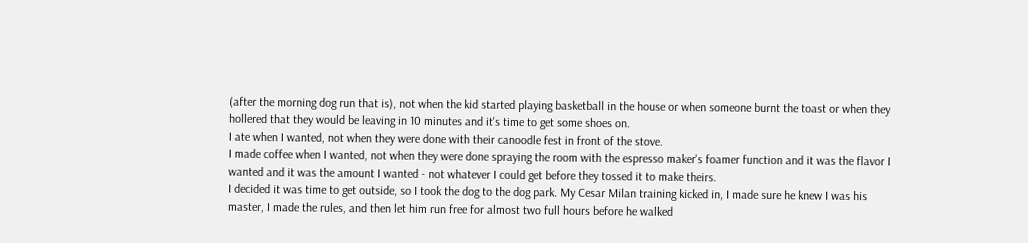(after the morning dog run that is), not when the kid started playing basketball in the house or when someone burnt the toast or when they hollered that they would be leaving in 10 minutes and it's time to get some shoes on.
I ate when I wanted, not when they were done with their canoodle fest in front of the stove.
I made coffee when I wanted, not when they were done spraying the room with the espresso maker's foamer function and it was the flavor I wanted and it was the amount I wanted - not whatever I could get before they tossed it to make theirs.
I decided it was time to get outside, so I took the dog to the dog park. My Cesar Milan training kicked in, I made sure he knew I was his master, I made the rules, and then let him run free for almost two full hours before he walked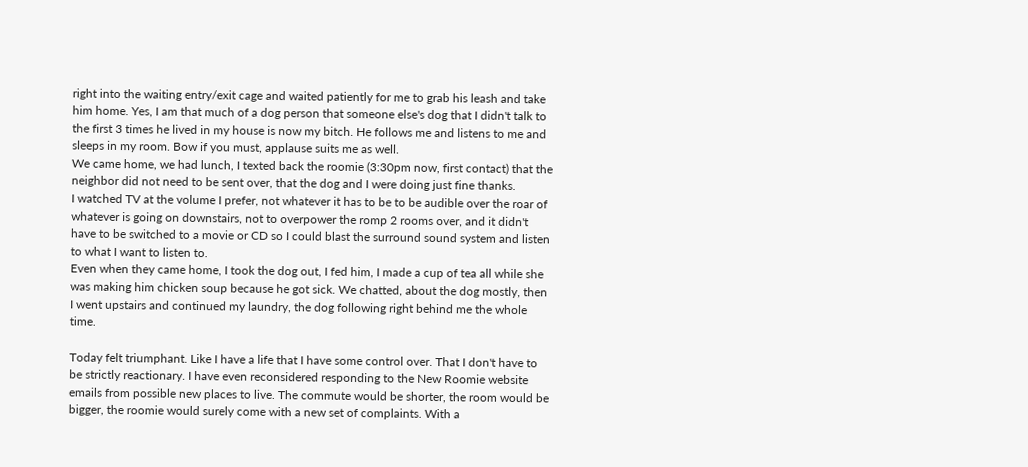right into the waiting entry/exit cage and waited patiently for me to grab his leash and take him home. Yes, I am that much of a dog person that someone else's dog that I didn't talk to the first 3 times he lived in my house is now my bitch. He follows me and listens to me and sleeps in my room. Bow if you must, applause suits me as well.
We came home, we had lunch, I texted back the roomie (3:30pm now, first contact) that the neighbor did not need to be sent over, that the dog and I were doing just fine thanks.
I watched TV at the volume I prefer, not whatever it has to be to be audible over the roar of whatever is going on downstairs, not to overpower the romp 2 rooms over, and it didn't have to be switched to a movie or CD so I could blast the surround sound system and listen to what I want to listen to.
Even when they came home, I took the dog out, I fed him, I made a cup of tea all while she was making him chicken soup because he got sick. We chatted, about the dog mostly, then I went upstairs and continued my laundry, the dog following right behind me the whole time.

Today felt triumphant. Like I have a life that I have some control over. That I don't have to be strictly reactionary. I have even reconsidered responding to the New Roomie website emails from possible new places to live. The commute would be shorter, the room would be bigger, the roomie would surely come with a new set of complaints. With a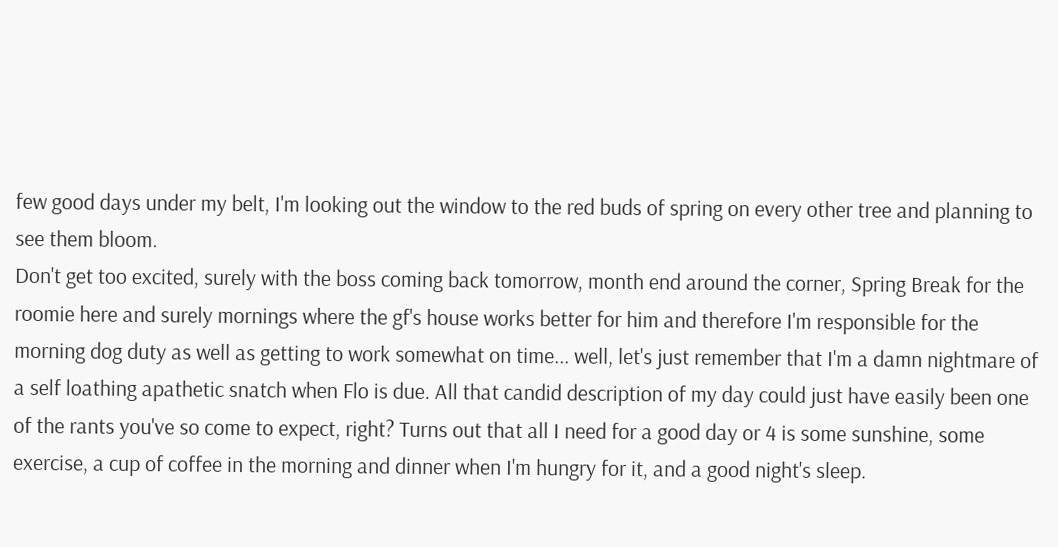few good days under my belt, I'm looking out the window to the red buds of spring on every other tree and planning to see them bloom.
Don't get too excited, surely with the boss coming back tomorrow, month end around the corner, Spring Break for the roomie here and surely mornings where the gf's house works better for him and therefore I'm responsible for the morning dog duty as well as getting to work somewhat on time... well, let's just remember that I'm a damn nightmare of a self loathing apathetic snatch when Flo is due. All that candid description of my day could just have easily been one of the rants you've so come to expect, right? Turns out that all I need for a good day or 4 is some sunshine, some exercise, a cup of coffee in the morning and dinner when I'm hungry for it, and a good night's sleep.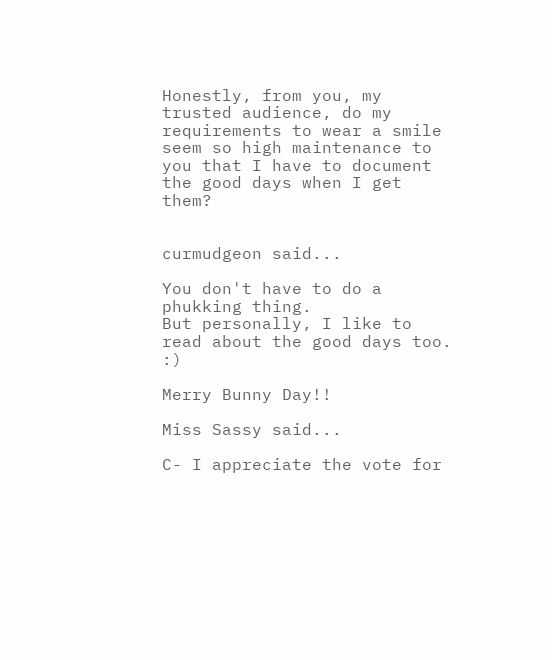Honestly, from you, my trusted audience, do my requirements to wear a smile seem so high maintenance to you that I have to document the good days when I get them?


curmudgeon said...

You don't have to do a phukking thing.
But personally, I like to read about the good days too. :)

Merry Bunny Day!!

Miss Sassy said...

C- I appreciate the vote for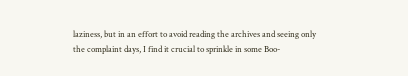laziness, but in an effort to avoid reading the archives and seeing only the complaint days, I find it crucial to sprinkle in some Boo-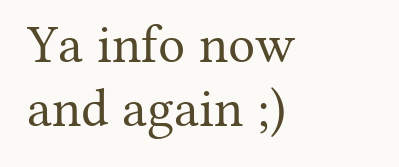Ya info now and again ;)